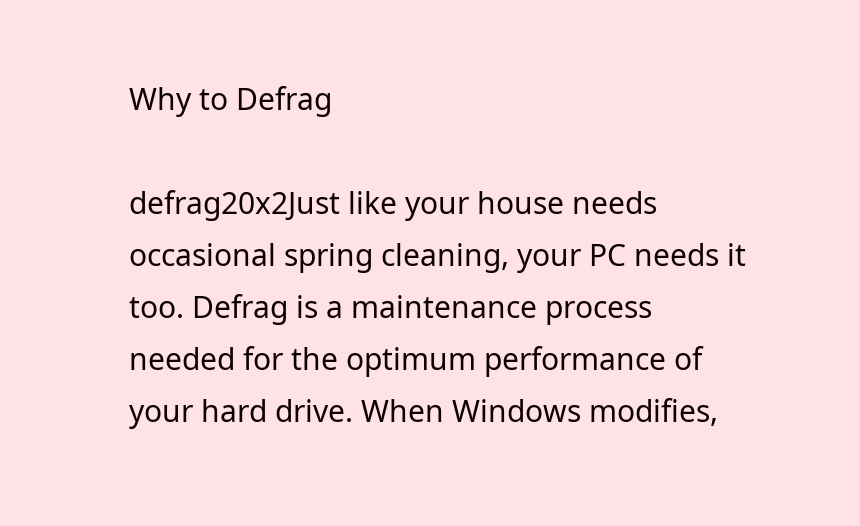Why to Defrag

defrag20x2Just like your house needs occasional spring cleaning, your PC needs it too. Defrag is a maintenance process needed for the optimum performance of your hard drive. When Windows modifies,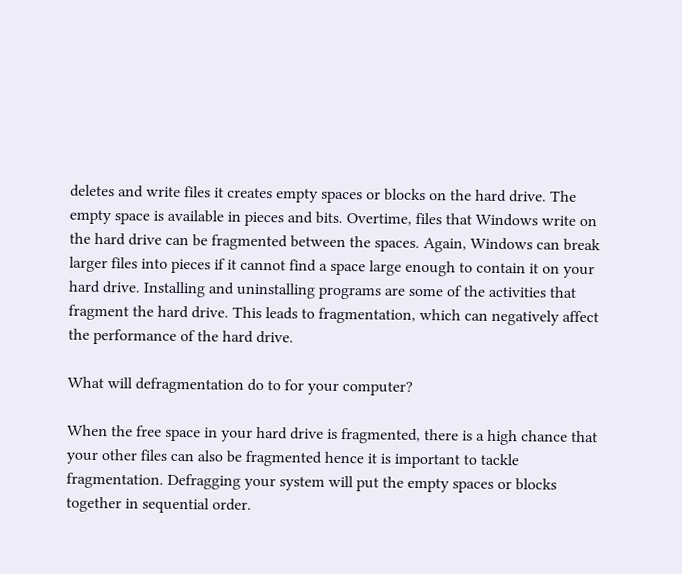deletes and write files it creates empty spaces or blocks on the hard drive. The empty space is available in pieces and bits. Overtime, files that Windows write on the hard drive can be fragmented between the spaces. Again, Windows can break larger files into pieces if it cannot find a space large enough to contain it on your hard drive. Installing and uninstalling programs are some of the activities that fragment the hard drive. This leads to fragmentation, which can negatively affect the performance of the hard drive.

What will defragmentation do to for your computer?

When the free space in your hard drive is fragmented, there is a high chance that your other files can also be fragmented hence it is important to tackle fragmentation. Defragging your system will put the empty spaces or blocks together in sequential order.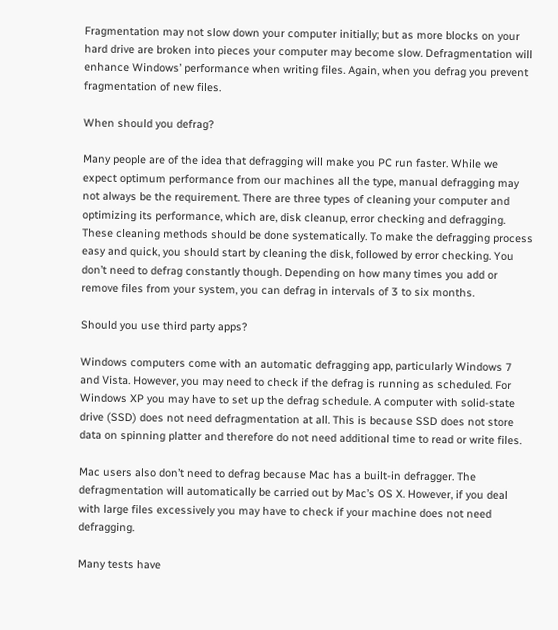Fragmentation may not slow down your computer initially; but as more blocks on your hard drive are broken into pieces your computer may become slow. Defragmentation will enhance Windows’ performance when writing files. Again, when you defrag you prevent fragmentation of new files.

When should you defrag?

Many people are of the idea that defragging will make you PC run faster. While we expect optimum performance from our machines all the type, manual defragging may not always be the requirement. There are three types of cleaning your computer and optimizing its performance, which are, disk cleanup, error checking and defragging. These cleaning methods should be done systematically. To make the defragging process easy and quick, you should start by cleaning the disk, followed by error checking. You don’t need to defrag constantly though. Depending on how many times you add or remove files from your system, you can defrag in intervals of 3 to six months.

Should you use third party apps?

Windows computers come with an automatic defragging app, particularly Windows 7 and Vista. However, you may need to check if the defrag is running as scheduled. For Windows XP you may have to set up the defrag schedule. A computer with solid-state drive (SSD) does not need defragmentation at all. This is because SSD does not store data on spinning platter and therefore do not need additional time to read or write files.

Mac users also don’t need to defrag because Mac has a built-in defragger. The defragmentation will automatically be carried out by Mac’s OS X. However, if you deal with large files excessively you may have to check if your machine does not need defragging.

Many tests have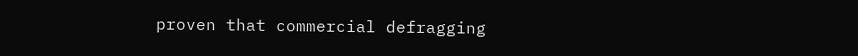proven that commercial defragging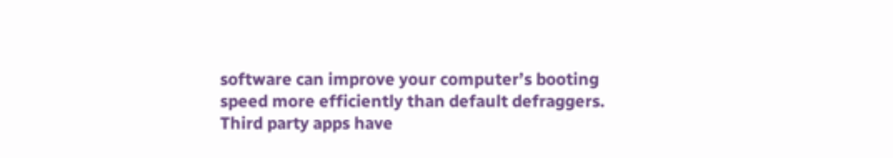software can improve your computer’s booting speed more efficiently than default defraggers. Third party apps have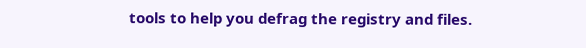tools to help you defrag the registry and files.